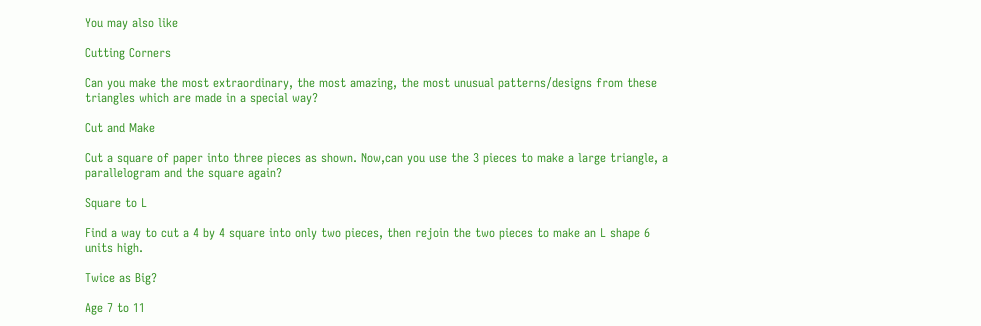You may also like

Cutting Corners

Can you make the most extraordinary, the most amazing, the most unusual patterns/designs from these triangles which are made in a special way?

Cut and Make

Cut a square of paper into three pieces as shown. Now,can you use the 3 pieces to make a large triangle, a parallelogram and the square again?

Square to L

Find a way to cut a 4 by 4 square into only two pieces, then rejoin the two pieces to make an L shape 6 units high.

Twice as Big?

Age 7 to 11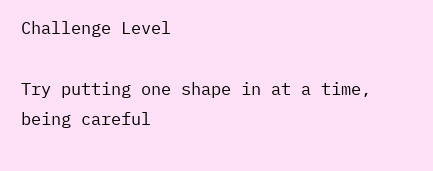Challenge Level

Try putting one shape in at a time, being careful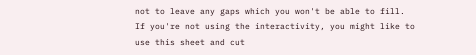not to leave any gaps which you won't be able to fill.
If you're not using the interactivity, you might like to use this sheet and cut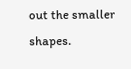out the smaller shapes.